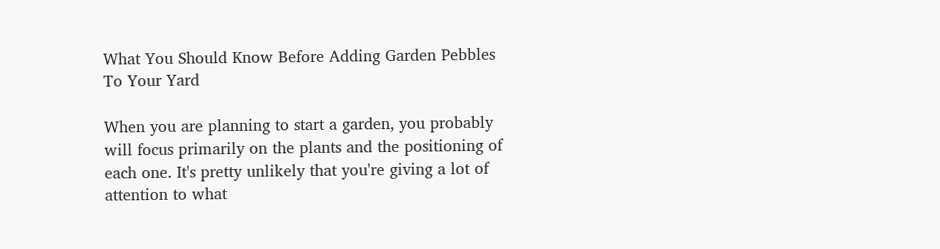What You Should Know Before Adding Garden Pebbles To Your Yard

When you are planning to start a garden, you probably will focus primarily on the plants and the positioning of each one. It's pretty unlikely that you're giving a lot of attention to what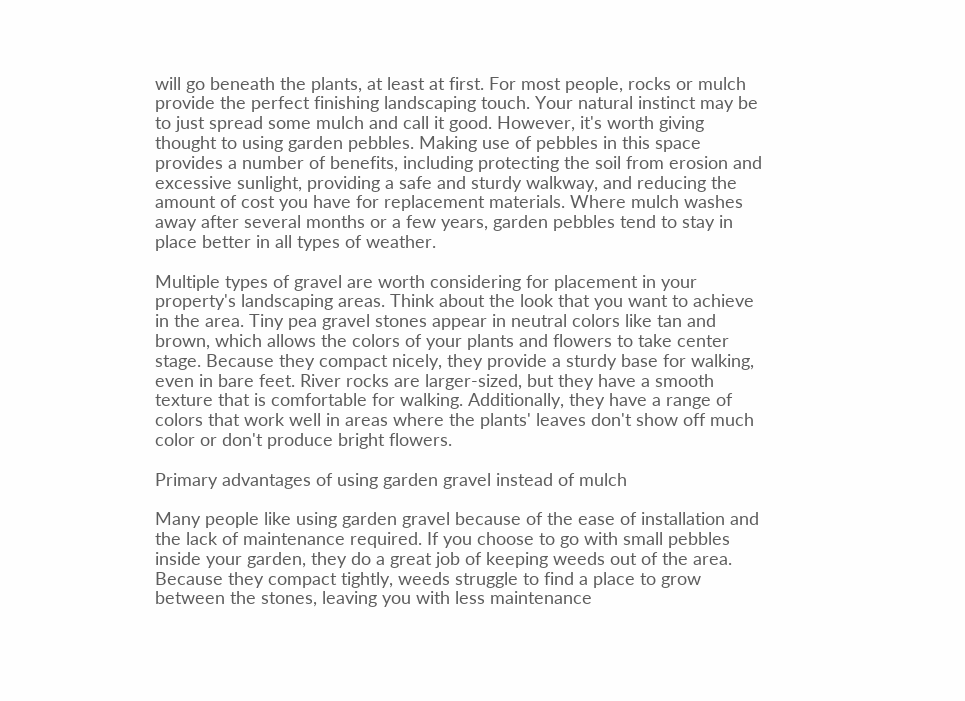will go beneath the plants, at least at first. For most people, rocks or mulch provide the perfect finishing landscaping touch. Your natural instinct may be to just spread some mulch and call it good. However, it's worth giving thought to using garden pebbles. Making use of pebbles in this space provides a number of benefits, including protecting the soil from erosion and excessive sunlight, providing a safe and sturdy walkway, and reducing the amount of cost you have for replacement materials. Where mulch washes away after several months or a few years, garden pebbles tend to stay in place better in all types of weather.

Multiple types of gravel are worth considering for placement in your property's landscaping areas. Think about the look that you want to achieve in the area. Tiny pea gravel stones appear in neutral colors like tan and brown, which allows the colors of your plants and flowers to take center stage. Because they compact nicely, they provide a sturdy base for walking, even in bare feet. River rocks are larger-sized, but they have a smooth texture that is comfortable for walking. Additionally, they have a range of colors that work well in areas where the plants' leaves don't show off much color or don't produce bright flowers.

Primary advantages of using garden gravel instead of mulch

Many people like using garden gravel because of the ease of installation and the lack of maintenance required. If you choose to go with small pebbles inside your garden, they do a great job of keeping weeds out of the area. Because they compact tightly, weeds struggle to find a place to grow between the stones, leaving you with less maintenance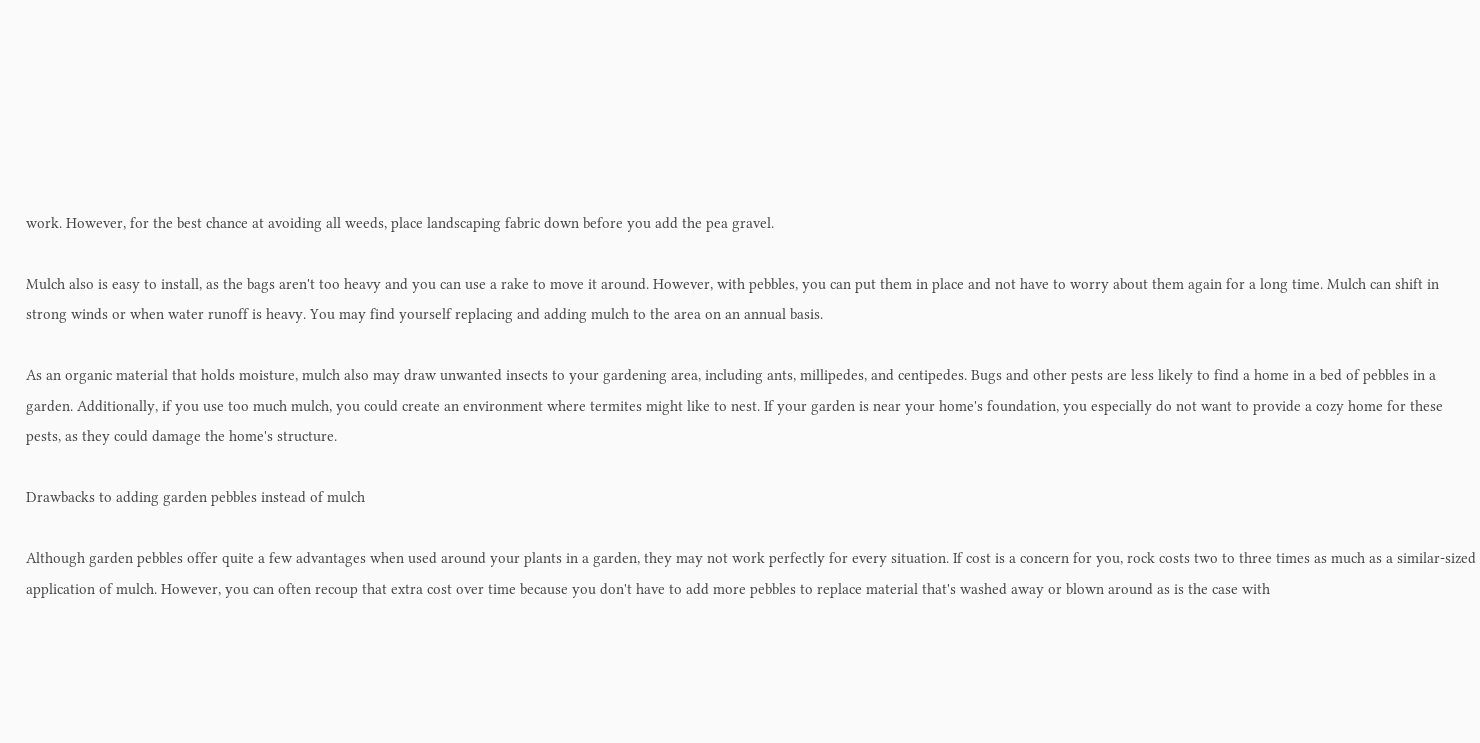work. However, for the best chance at avoiding all weeds, place landscaping fabric down before you add the pea gravel.

Mulch also is easy to install, as the bags aren't too heavy and you can use a rake to move it around. However, with pebbles, you can put them in place and not have to worry about them again for a long time. Mulch can shift in strong winds or when water runoff is heavy. You may find yourself replacing and adding mulch to the area on an annual basis.

As an organic material that holds moisture, mulch also may draw unwanted insects to your gardening area, including ants, millipedes, and centipedes. Bugs and other pests are less likely to find a home in a bed of pebbles in a garden. Additionally, if you use too much mulch, you could create an environment where termites might like to nest. If your garden is near your home's foundation, you especially do not want to provide a cozy home for these pests, as they could damage the home's structure.

Drawbacks to adding garden pebbles instead of mulch

Although garden pebbles offer quite a few advantages when used around your plants in a garden, they may not work perfectly for every situation. If cost is a concern for you, rock costs two to three times as much as a similar-sized application of mulch. However, you can often recoup that extra cost over time because you don't have to add more pebbles to replace material that's washed away or blown around as is the case with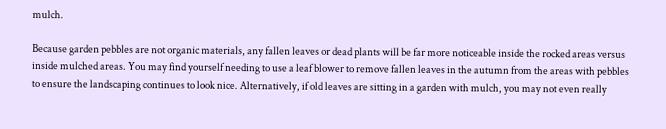mulch.

Because garden pebbles are not organic materials, any fallen leaves or dead plants will be far more noticeable inside the rocked areas versus inside mulched areas. You may find yourself needing to use a leaf blower to remove fallen leaves in the autumn from the areas with pebbles to ensure the landscaping continues to look nice. Alternatively, if old leaves are sitting in a garden with mulch, you may not even really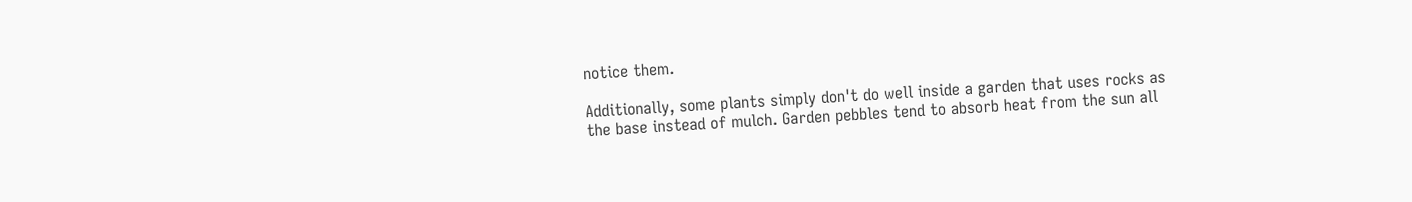notice them.

Additionally, some plants simply don't do well inside a garden that uses rocks as the base instead of mulch. Garden pebbles tend to absorb heat from the sun all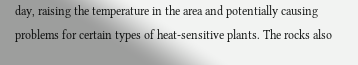day, raising the temperature in the area and potentially causing problems for certain types of heat-sensitive plants. The rocks also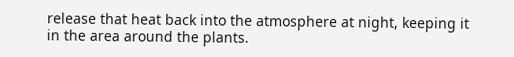release that heat back into the atmosphere at night, keeping it in the area around the plants.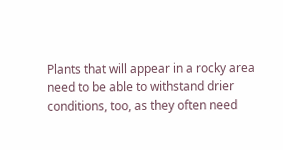Plants that will appear in a rocky area need to be able to withstand drier conditions, too, as they often need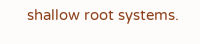shallow root systems.